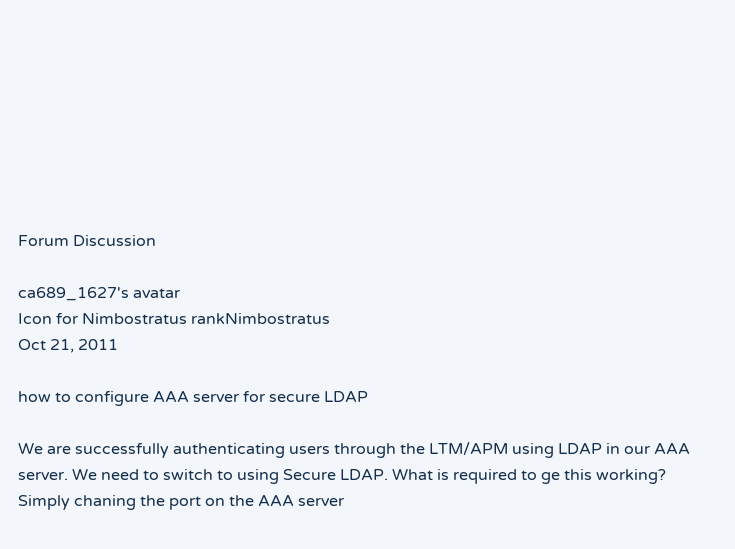Forum Discussion

ca689_1627's avatar
Icon for Nimbostratus rankNimbostratus
Oct 21, 2011

how to configure AAA server for secure LDAP

We are successfully authenticating users through the LTM/APM using LDAP in our AAA server. We need to switch to using Secure LDAP. What is required to ge this working? Simply chaning the port on the AAA server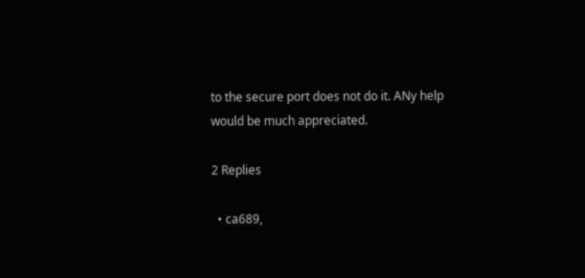to the secure port does not do it. ANy help would be much appreciated.

2 Replies

  • ca689,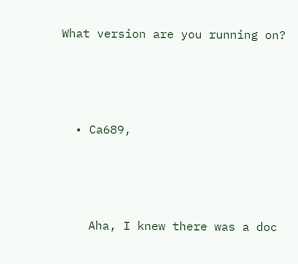What version are you running on?



  • Ca689,



    Aha, I knew there was a doc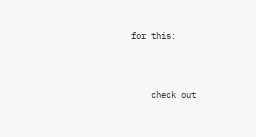for this:





    check out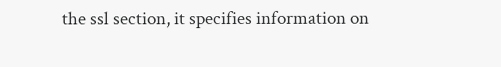the ssl section, it specifies information on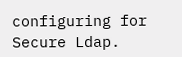configuring for Secure Ldap.